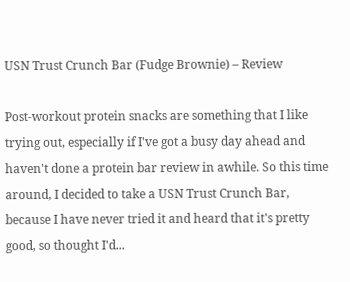USN Trust Crunch Bar (Fudge Brownie) – Review

Post-workout protein snacks are something that I like trying out, especially if I've got a busy day ahead and haven't done a protein bar review in awhile. So this time around, I decided to take a USN Trust Crunch Bar, because I have never tried it and heard that it's pretty good, so thought I'd...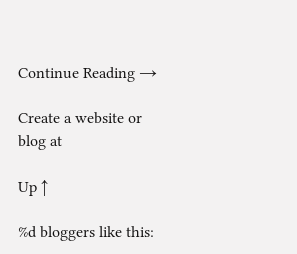Continue Reading →

Create a website or blog at

Up ↑

%d bloggers like this: